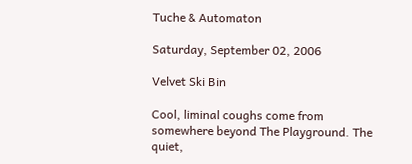Tuche & Automaton

Saturday, September 02, 2006

Velvet Ski Bin

Cool, liminal coughs come from somewhere beyond The Playground. The quiet,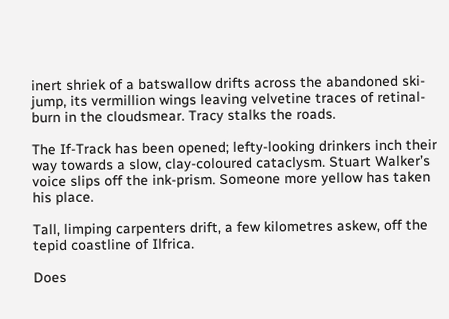inert shriek of a batswallow drifts across the abandoned ski-jump, its vermillion wings leaving velvetine traces of retinal-burn in the cloudsmear. Tracy stalks the roads.

The If-Track has been opened; lefty-looking drinkers inch their way towards a slow, clay-coloured cataclysm. Stuart Walker’s voice slips off the ink-prism. Someone more yellow has taken his place.

Tall, limping carpenters drift, a few kilometres askew, off the tepid coastline of Ilfrica.

Does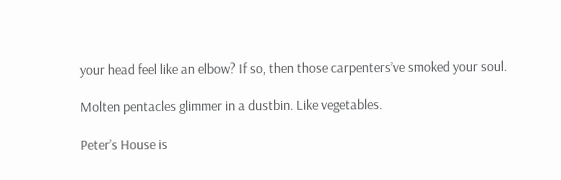your head feel like an elbow? If so, then those carpenters’ve smoked your soul.

Molten pentacles glimmer in a dustbin. Like vegetables.

Peter’s House is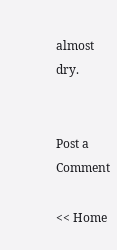almost dry.


Post a Comment

<< Home